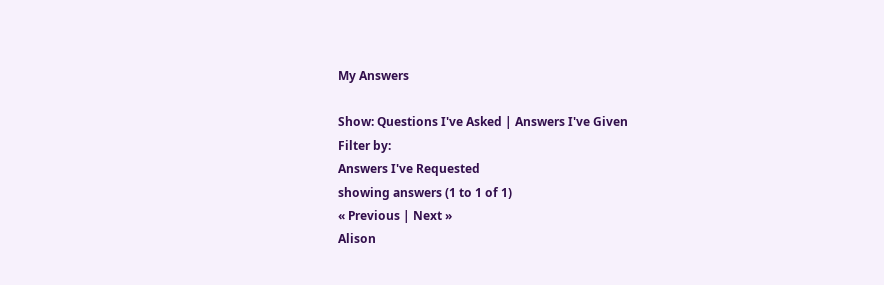My Answers

Show: Questions I've Asked | Answers I've Given
Filter by:
Answers I've Requested
showing answers (1 to 1 of 1)
« Previous | Next »
Alison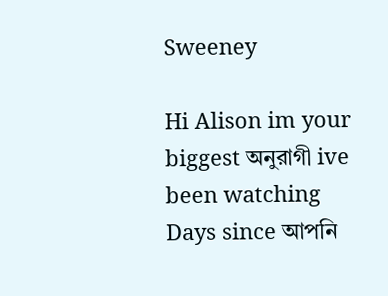Sweeney

Hi Alison im your biggest অনুরাগী ive been watching Days since আপনি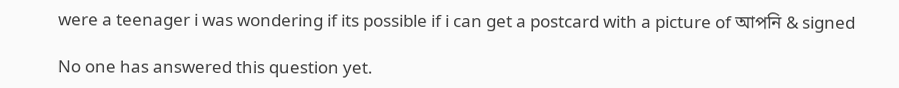were a teenager i was wondering if its possible if i can get a postcard with a picture of আপনি & signed

No one has answered this question yet.